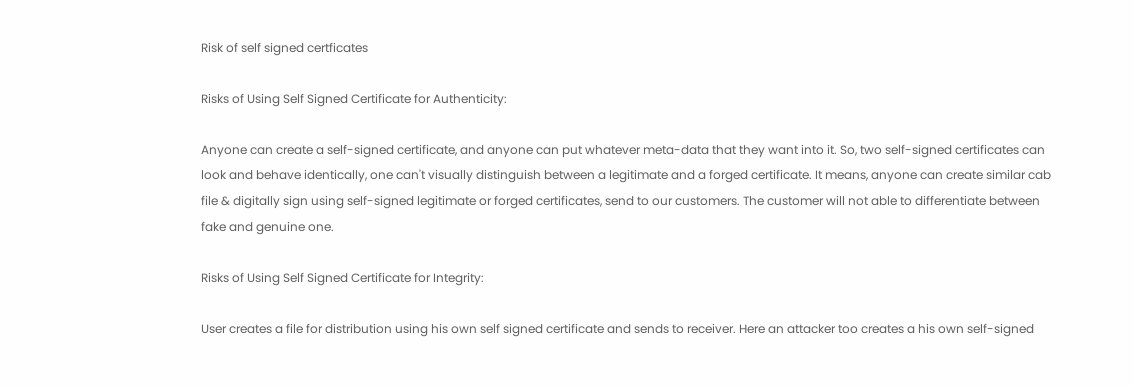Risk of self signed certficates

Risks of Using Self Signed Certificate for Authenticity:

Anyone can create a self-signed certificate, and anyone can put whatever meta-data that they want into it. So, two self-signed certificates can look and behave identically, one can't visually distinguish between a legitimate and a forged certificate. It means, anyone can create similar cab file & digitally sign using self-signed legitimate or forged certificates, send to our customers. The customer will not able to differentiate between fake and genuine one.

Risks of Using Self Signed Certificate for Integrity:

User creates a file for distribution using his own self signed certificate and sends to receiver. Here an attacker too creates a his own self-signed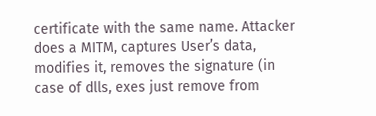certificate with the same name. Attacker does a MITM, captures User’s data, modifies it, removes the signature (in case of dlls, exes just remove from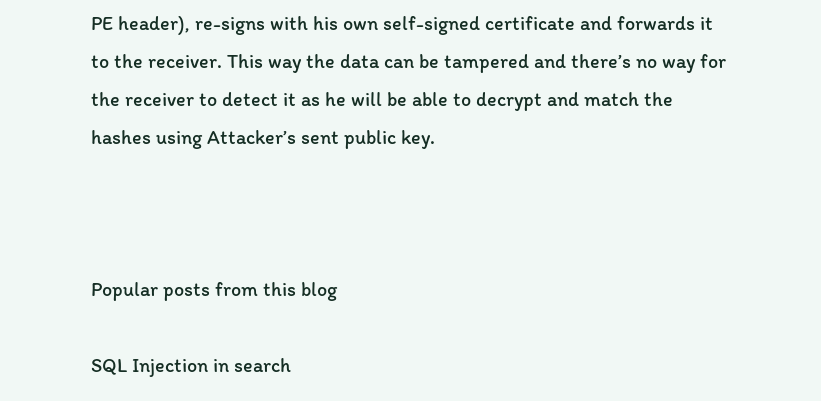PE header), re-signs with his own self-signed certificate and forwards it to the receiver. This way the data can be tampered and there’s no way for the receiver to detect it as he will be able to decrypt and match the hashes using Attacker’s sent public key.



Popular posts from this blog

SQL Injection in search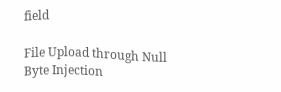field

File Upload through Null Byte Injection